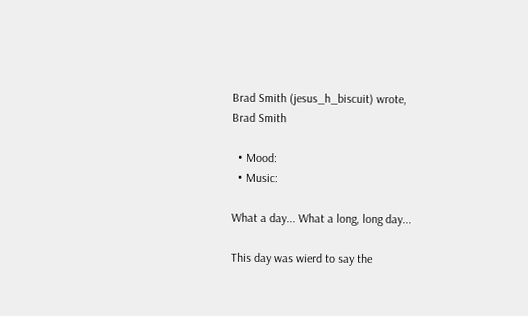Brad Smith (jesus_h_biscuit) wrote,
Brad Smith

  • Mood:
  • Music:

What a day... What a long, long day...

This day was wierd to say the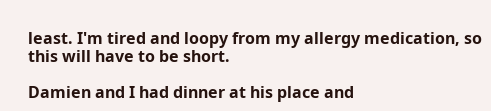least. I'm tired and loopy from my allergy medication, so this will have to be short.

Damien and I had dinner at his place and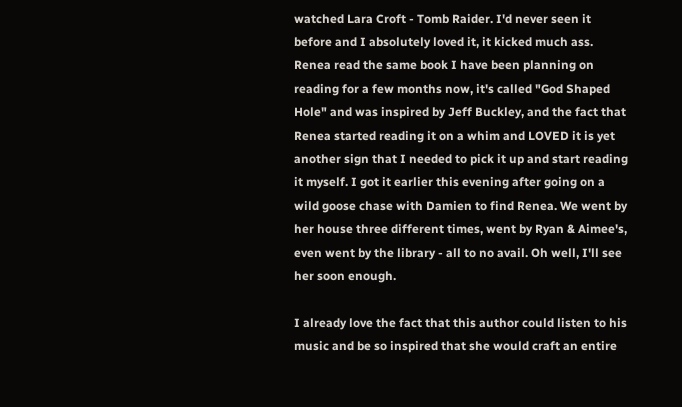watched Lara Croft - Tomb Raider. I'd never seen it before and I absolutely loved it, it kicked much ass. Renea read the same book I have been planning on reading for a few months now, it's called "God Shaped Hole" and was inspired by Jeff Buckley, and the fact that Renea started reading it on a whim and LOVED it is yet another sign that I needed to pick it up and start reading it myself. I got it earlier this evening after going on a wild goose chase with Damien to find Renea. We went by her house three different times, went by Ryan & Aimee's, even went by the library - all to no avail. Oh well, I'll see her soon enough.

I already love the fact that this author could listen to his music and be so inspired that she would craft an entire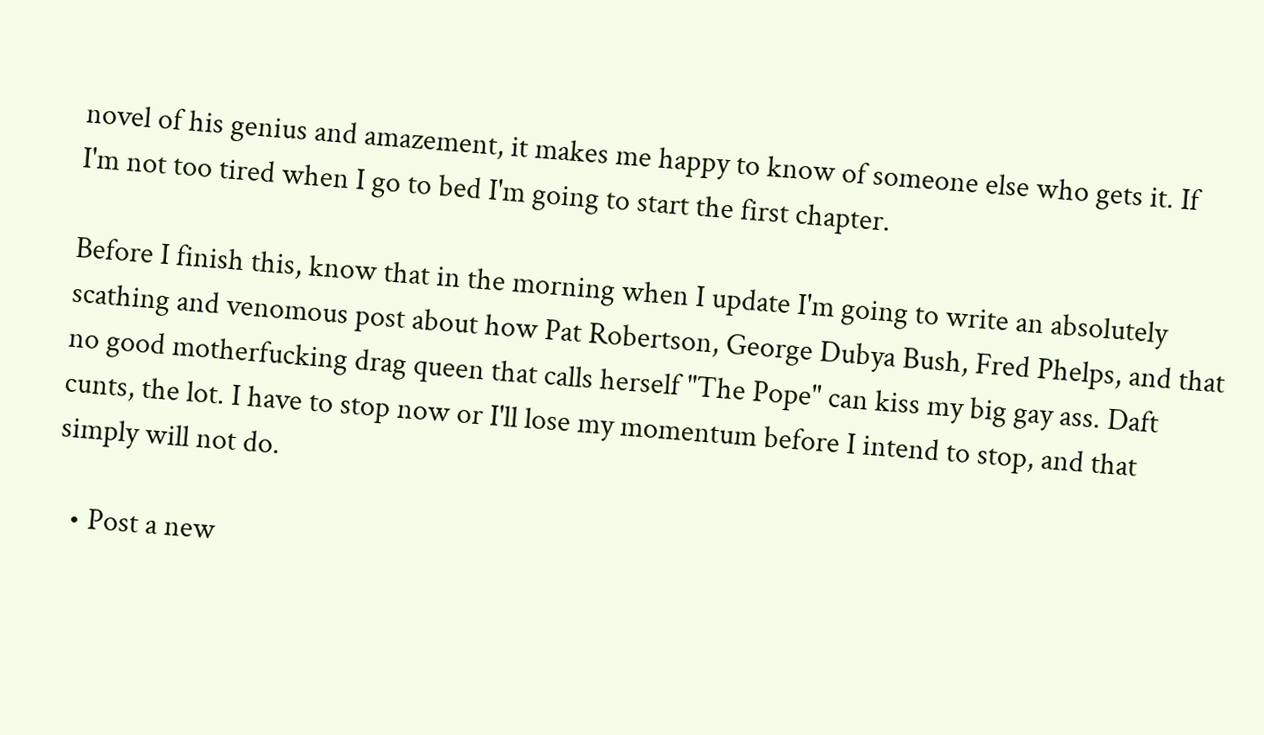novel of his genius and amazement, it makes me happy to know of someone else who gets it. If I'm not too tired when I go to bed I'm going to start the first chapter.

Before I finish this, know that in the morning when I update I'm going to write an absolutely scathing and venomous post about how Pat Robertson, George Dubya Bush, Fred Phelps, and that no good motherfucking drag queen that calls herself "The Pope" can kiss my big gay ass. Daft cunts, the lot. I have to stop now or I'll lose my momentum before I intend to stop, and that simply will not do.

  • Post a new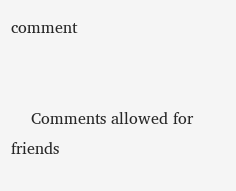comment


    Comments allowed for friends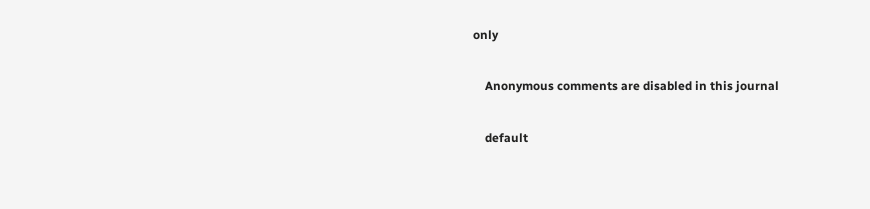only

    Anonymous comments are disabled in this journal

    default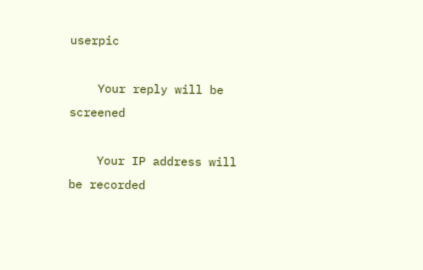userpic

    Your reply will be screened

    Your IP address will be recorded